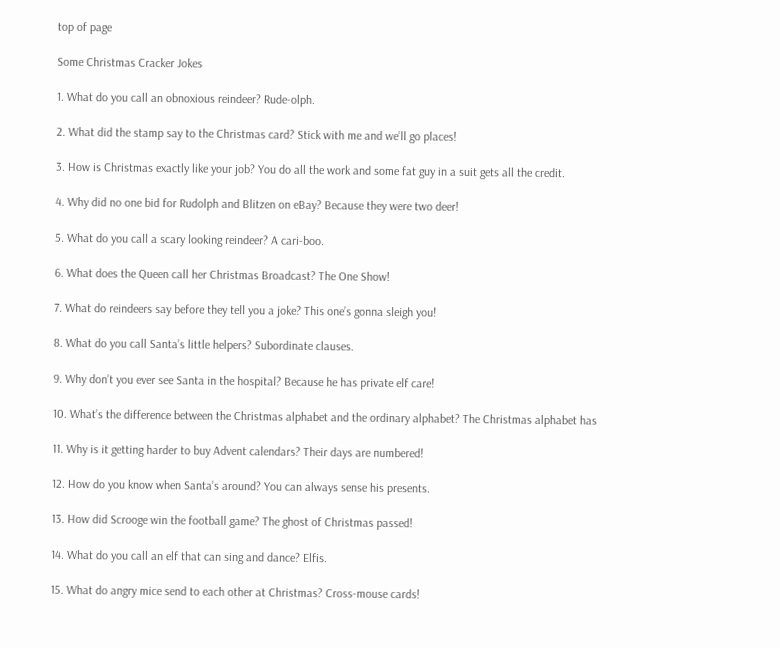top of page

Some Christmas Cracker Jokes

1. What do you call an obnoxious reindeer? Rude-olph.

2. What did the stamp say to the Christmas card? Stick with me and we’ll go places!

3. How is Christmas exactly like your job? You do all the work and some fat guy in a suit gets all the credit.

4. Why did no one bid for Rudolph and Blitzen on eBay? Because they were two deer!

5. What do you call a scary looking reindeer? A cari-boo.

6. What does the Queen call her Christmas Broadcast? The One Show!

7. What do reindeers say before they tell you a joke? This one’s gonna sleigh you!

8. What do you call Santa’s little helpers? Subordinate clauses.

9. Why don’t you ever see Santa in the hospital? Because he has private elf care!

10. What’s the difference between the Christmas alphabet and the ordinary alphabet? The Christmas alphabet has

11. Why is it getting harder to buy Advent calendars? Their days are numbered!

12. How do you know when Santa’s around? You can always sense his presents.

13. How did Scrooge win the football game? The ghost of Christmas passed!

14. What do you call an elf that can sing and dance? Elfis.

15. What do angry mice send to each other at Christmas? Cross-mouse cards!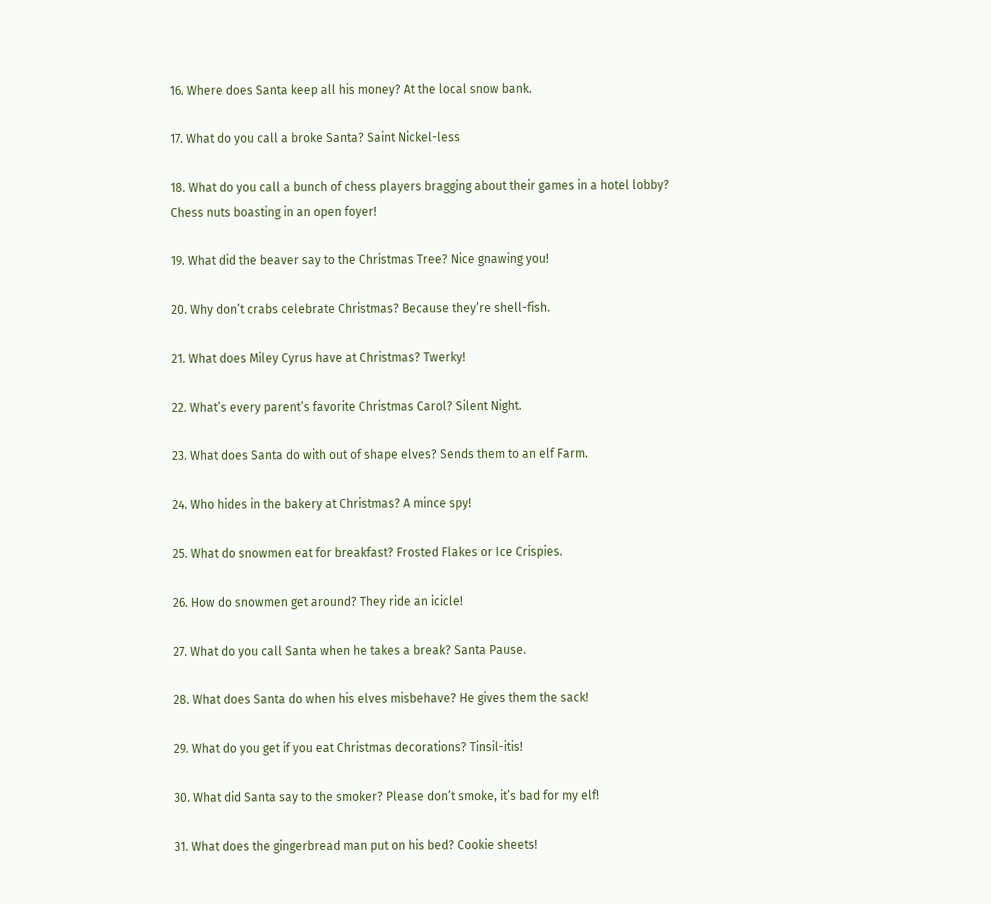16. Where does Santa keep all his money? At the local snow bank.

17. What do you call a broke Santa? Saint Nickel-less

18. What do you call a bunch of chess players bragging about their games in a hotel lobby? Chess nuts boasting in an open foyer!

19. What did the beaver say to the Christmas Tree? Nice gnawing you!

20. Why don’t crabs celebrate Christmas? Because they’re shell-fish.

21. What does Miley Cyrus have at Christmas? Twerky!

22. What’s every parent’s favorite Christmas Carol? Silent Night.

23. What does Santa do with out of shape elves? Sends them to an elf Farm.

24. Who hides in the bakery at Christmas? A mince spy!

25. What do snowmen eat for breakfast? Frosted Flakes or Ice Crispies.

26. How do snowmen get around? They ride an icicle!

27. What do you call Santa when he takes a break? Santa Pause.

28. What does Santa do when his elves misbehave? He gives them the sack!

29. What do you get if you eat Christmas decorations? Tinsil-itis!

30. What did Santa say to the smoker? Please don’t smoke, it’s bad for my elf!

31. What does the gingerbread man put on his bed? Cookie sheets!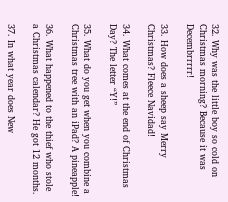32. Why was the little boy so cold on Christmas morning? Because it was Decembrrrrr!

33. How does a sheep say Merry Christmas? Fleece Navidad!

34. What comes at the end of Christmas Day? The letter “Y!”

35. What do you get when you combine a Christmas tree with an iPad? A pineapple!

36. What happened to the thief who stole a Christmas calendar? He got 12 months.

37. In what year does New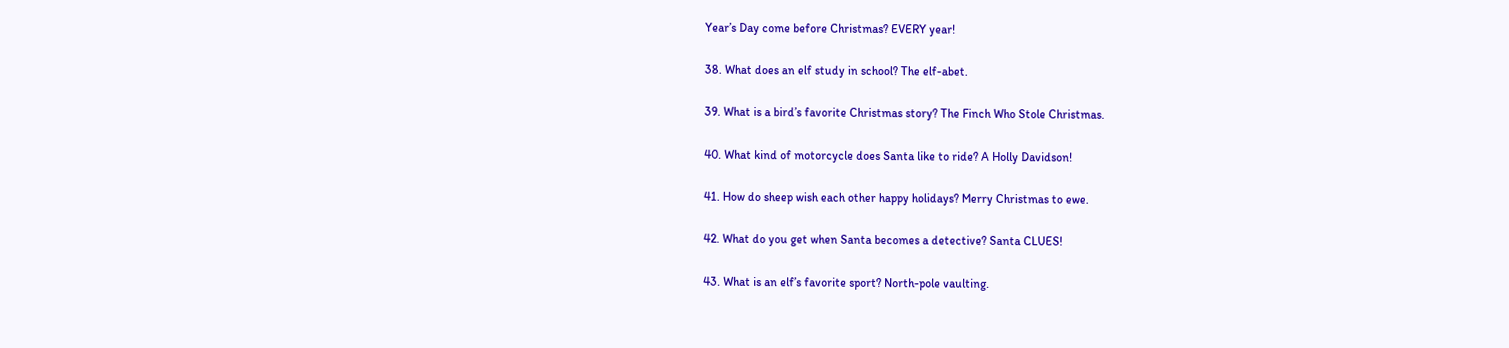Year’s Day come before Christmas? EVERY year!

38. What does an elf study in school? The elf-abet.

39. What is a bird’s favorite Christmas story? The Finch Who Stole Christmas.

40. What kind of motorcycle does Santa like to ride? A Holly Davidson!

41. How do sheep wish each other happy holidays? Merry Christmas to ewe.

42. What do you get when Santa becomes a detective? Santa CLUES!

43. What is an elf’s favorite sport? North-pole vaulting.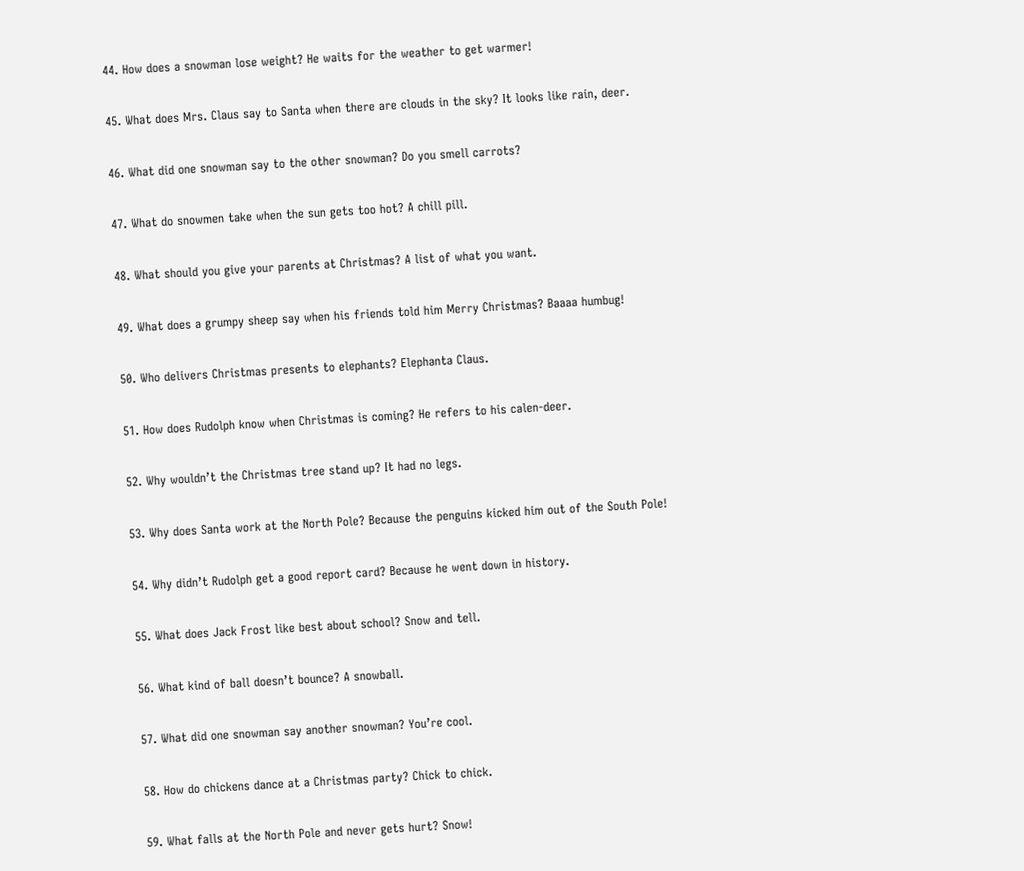44. How does a snowman lose weight? He waits for the weather to get warmer!

45. What does Mrs. Claus say to Santa when there are clouds in the sky? It looks like rain, deer.

46. What did one snowman say to the other snowman? Do you smell carrots?

47. What do snowmen take when the sun gets too hot? A chill pill.

48. What should you give your parents at Christmas? A list of what you want.

49. What does a grumpy sheep say when his friends told him Merry Christmas? Baaaa humbug!

50. Who delivers Christmas presents to elephants? Elephanta Claus.

51. How does Rudolph know when Christmas is coming? He refers to his calen-deer.

52. Why wouldn’t the Christmas tree stand up? It had no legs.

53. Why does Santa work at the North Pole? Because the penguins kicked him out of the South Pole!

54. Why didn’t Rudolph get a good report card? Because he went down in history.

55. What does Jack Frost like best about school? Snow and tell.

56. What kind of ball doesn’t bounce? A snowball.

57. What did one snowman say another snowman? You’re cool.

58. How do chickens dance at a Christmas party? Chick to chick.

59. What falls at the North Pole and never gets hurt? Snow!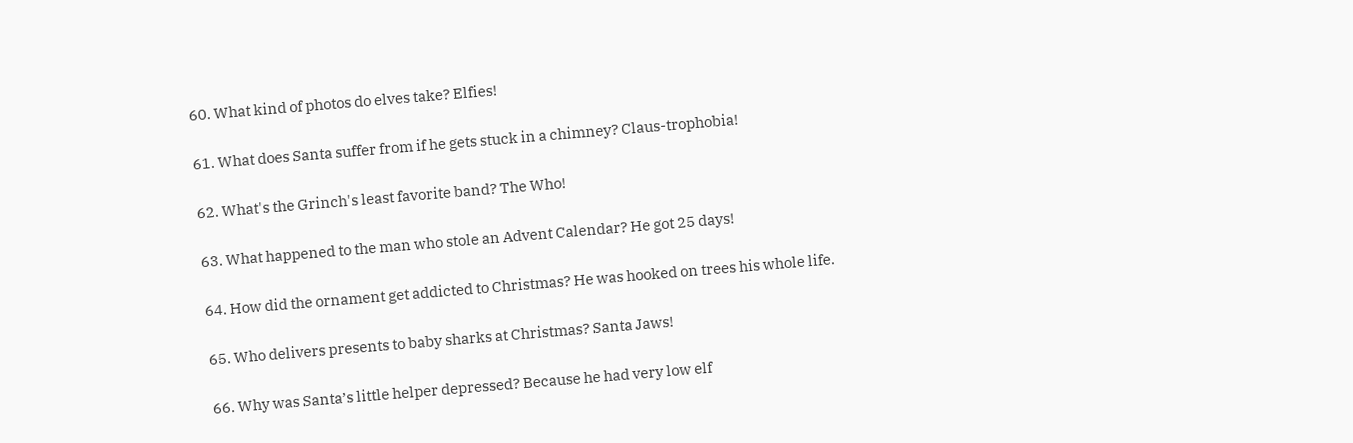60. What kind of photos do elves take? Elfies!

61. What does Santa suffer from if he gets stuck in a chimney? Claus-trophobia!

62. What's the Grinch's least favorite band? The Who!

63. What happened to the man who stole an Advent Calendar? He got 25 days!

64. How did the ornament get addicted to Christmas? He was hooked on trees his whole life.

65. Who delivers presents to baby sharks at Christmas? Santa Jaws!

66. Why was Santa’s little helper depressed? Because he had very low elf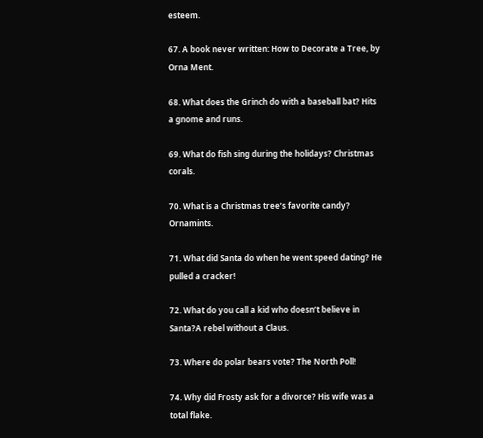esteem.

67. A book never written: How to Decorate a Tree, by Orna Ment.

68. What does the Grinch do with a baseball bat? Hits a gnome and runs.

69. What do fish sing during the holidays? Christmas corals.

70. What is a Christmas tree’s favorite candy? Ornamints.

71. What did Santa do when he went speed dating? He pulled a cracker!

72. What do you call a kid who doesn’t believe in Santa?A rebel without a Claus.

73. Where do polar bears vote? The North Poll!

74. Why did Frosty ask for a divorce? His wife was a total flake.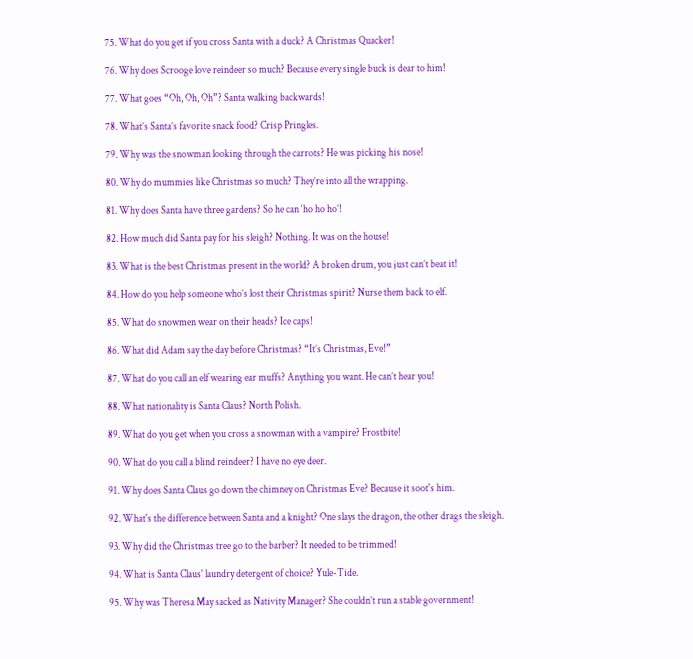75. What do you get if you cross Santa with a duck? A Christmas Quacker!

76. Why does Scrooge love reindeer so much? Because every single buck is dear to him!

77. What goes “Oh, Oh, Oh”? Santa walking backwards!

78. What’s Santa’s favorite snack food? Crisp Pringles.

79. Why was the snowman looking through the carrots? He was picking his nose!

80. Why do mummies like Christmas so much? They’re into all the wrapping.

81. Why does Santa have three gardens? So he can ‘ho ho ho’!

82. How much did Santa pay for his sleigh? Nothing. It was on the house!

83. What is the best Christmas present in the world? A broken drum, you just can’t beat it!

84. How do you help someone who’s lost their Christmas spirit? Nurse them back to elf.

85. What do snowmen wear on their heads? Ice caps!

86. What did Adam say the day before Christmas? “It’s Christmas, Eve!”

87. What do you call an elf wearing ear muffs? Anything you want. He can’t hear you!

88. What nationality is Santa Claus? North Polish.

89. What do you get when you cross a snowman with a vampire? Frostbite!

90. What do you call a blind reindeer? I have no eye deer.

91. Why does Santa Claus go down the chimney on Christmas Eve? Because it soot's him.

92. What's the difference between Santa and a knight? One slays the dragon, the other drags the sleigh.

93. Why did the Christmas tree go to the barber? It needed to be trimmed!

94. What is Santa Claus' laundry detergent of choice? Yule-Tide.

95. Why was Theresa May sacked as Nativity Manager? She couldn’t run a stable government!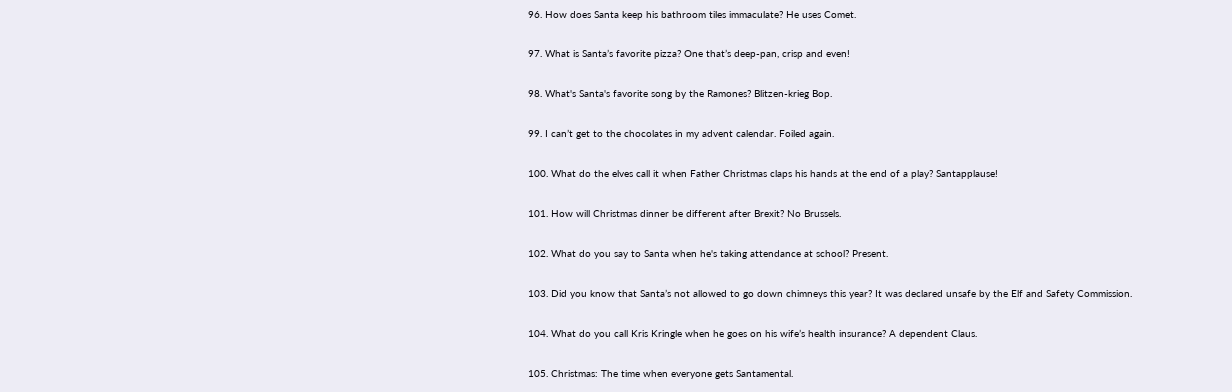96. How does Santa keep his bathroom tiles immaculate? He uses Comet.

97. What is Santa’s favorite pizza? One that’s deep-pan, crisp and even!

98. What's Santa's favorite song by the Ramones? Blitzen-krieg Bop.

99. I can’t get to the chocolates in my advent calendar. Foiled again.

100. What do the elves call it when Father Christmas claps his hands at the end of a play? Santapplause!

101. How will Christmas dinner be different after Brexit? No Brussels.

102. What do you say to Santa when he's taking attendance at school? Present.

103. Did you know that Santa’s not allowed to go down chimneys this year? It was declared unsafe by the Elf and Safety Commission.

104. What do you call Kris Kringle when he goes on his wife’s health insurance? A dependent Claus.

105. Christmas: The time when everyone gets Santamental.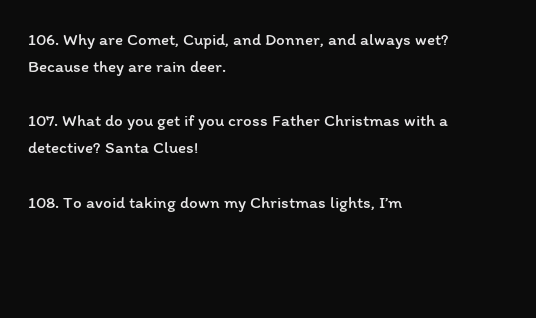106. Why are Comet, Cupid, and Donner, and always wet? Because they are rain deer.

107. What do you get if you cross Father Christmas with a detective? Santa Clues!

108. To avoid taking down my Christmas lights, I’m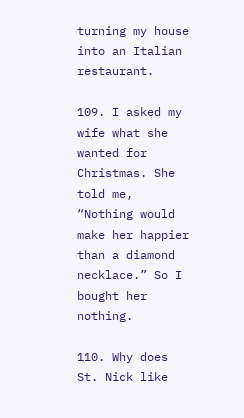turning my house into an Italian restaurant.

109. I asked my wife what she wanted for Christmas. She told me, “Nothing would make her happier than a diamond necklace.” So I bought her nothing.

110. Why does St. Nick like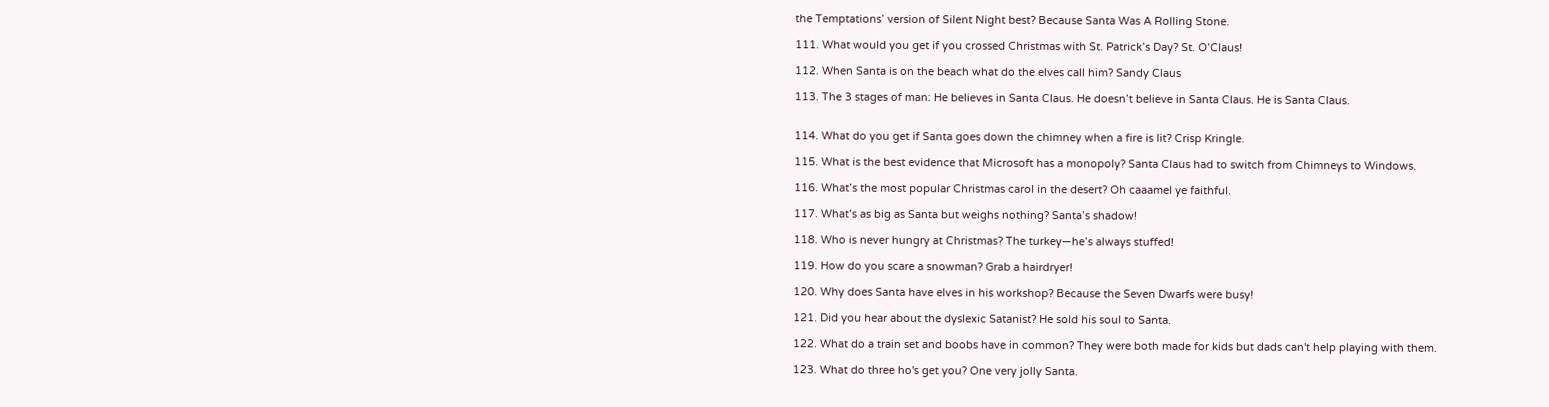the Temptations’ version of Silent Night best? Because Santa Was A Rolling Stone.

111. What would you get if you crossed Christmas with St. Patrick’s Day? St. O’Claus!

112. When Santa is on the beach what do the elves call him? Sandy Claus

113. The 3 stages of man: He believes in Santa Claus. He doesn’t believe in Santa Claus. He is Santa Claus.


114. What do you get if Santa goes down the chimney when a fire is lit? Crisp Kringle.

115. What is the best evidence that Microsoft has a monopoly? Santa Claus had to switch from Chimneys to Windows.

116. What’s the most popular Christmas carol in the desert? Oh caaamel ye faithful.

117. What’s as big as Santa but weighs nothing? Santa’s shadow!

118. Who is never hungry at Christmas? The turkey—he’s always stuffed!

119. How do you scare a snowman? Grab a hairdryer!

120. Why does Santa have elves in his workshop? Because the Seven Dwarfs were busy!

121. Did you hear about the dyslexic Satanist? He sold his soul to Santa.

122. What do a train set and boobs have in common? They were both made for kids but dads can't help playing with them.

123. What do three ho's get you? One very jolly Santa.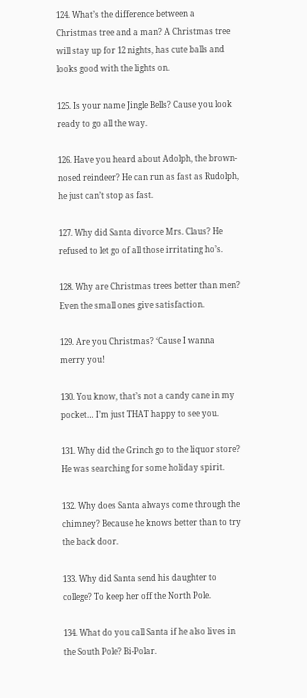124. What’s the difference between a Christmas tree and a man? A Christmas tree will stay up for 12 nights, has cute balls and looks good with the lights on.

125. Is your name Jingle Bells? Cause you look ready to go all the way.

126. Have you heard about Adolph, the brown-nosed reindeer? He can run as fast as Rudolph, he just can’t stop as fast.

127. Why did Santa divorce Mrs. Claus? He refused to let go of all those irritating ho’s.

128. Why are Christmas trees better than men? Even the small ones give satisfaction.

129. Are you Christmas? ‘Cause I wanna merry you!

130. You know, that’s not a candy cane in my pocket… I’m just THAT happy to see you.

131. Why did the Grinch go to the liquor store? He was searching for some holiday spirit.

132. Why does Santa always come through the chimney? Because he knows better than to try the back door.

133. Why did Santa send his daughter to college? To keep her off the North Pole.

134. What do you call Santa if he also lives in the South Pole? Bi-Polar.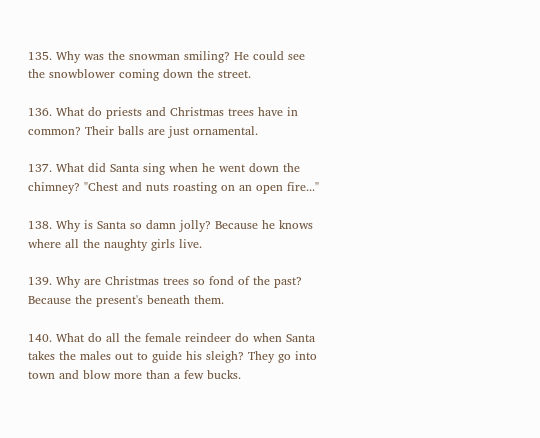135. Why was the snowman smiling? He could see the snowblower coming down the street.

136. What do priests and Christmas trees have in common? Their balls are just ornamental.

137. What did Santa sing when he went down the chimney? "Chest and nuts roasting on an open fire..."

138. Why is Santa so damn jolly? Because he knows where all the naughty girls live.

139. Why are Christmas trees so fond of the past? Because the present's beneath them.

140. What do all the female reindeer do when Santa takes the males out to guide his sleigh? They go into town and blow more than a few bucks.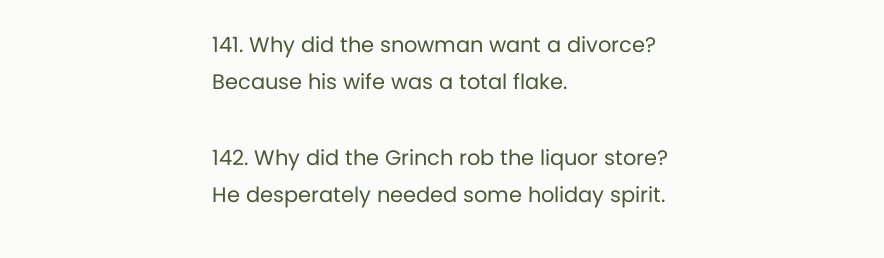141. Why did the snowman want a divorce? Because his wife was a total flake.

142. Why did the Grinch rob the liquor store? He desperately needed some holiday spirit.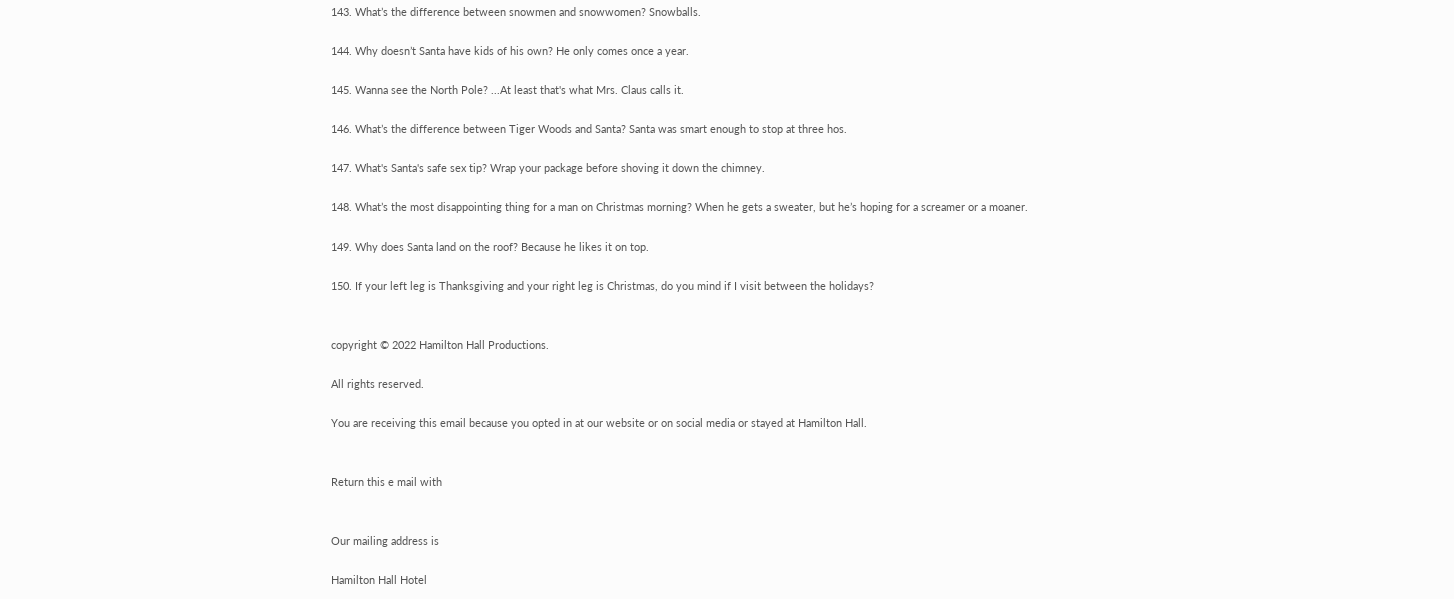143. What’s the difference between snowmen and snowwomen? Snowballs.

144. Why doesn’t Santa have kids of his own? He only comes once a year.

145. Wanna see the North Pole? ...At least that's what Mrs. Claus calls it.

146. What’s the difference between Tiger Woods and Santa? Santa was smart enough to stop at three hos.

147. What's Santa's safe sex tip? Wrap your package before shoving it down the chimney.

148. What’s the most disappointing thing for a man on Christmas morning? When he gets a sweater, but he’s hoping for a screamer or a moaner.

149. Why does Santa land on the roof? Because he likes it on top.

150. If your left leg is Thanksgiving and your right leg is Christmas, do you mind if I visit between the holidays?


copyright © 2022 Hamilton Hall Productions.

All rights reserved.

You are receiving this email because you opted in at our website or on social media or stayed at Hamilton Hall.


Return this e mail with


Our mailing address is

Hamilton Hall Hotel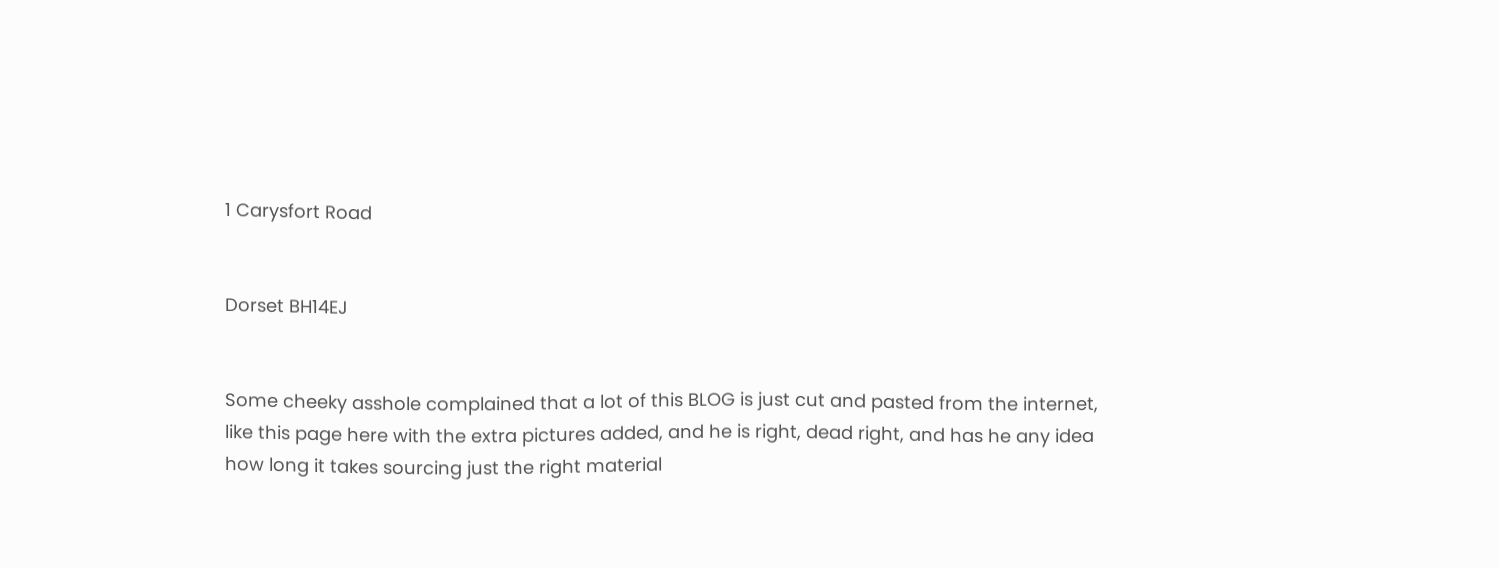1 Carysfort Road


Dorset BH14EJ


Some cheeky asshole complained that a lot of this BLOG is just cut and pasted from the internet, like this page here with the extra pictures added, and he is right, dead right, and has he any idea how long it takes sourcing just the right material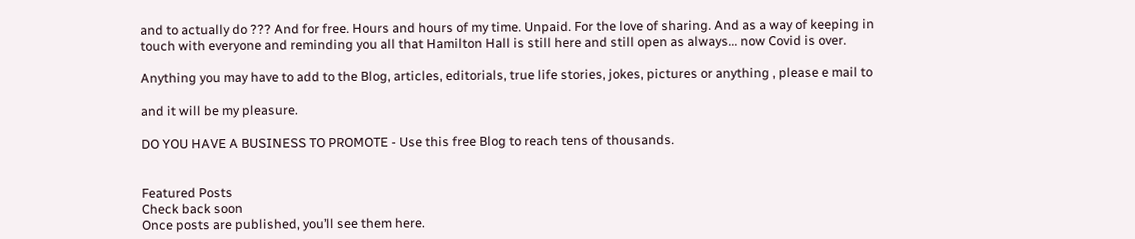and to actually do ??? And for free. Hours and hours of my time. Unpaid. For the love of sharing. And as a way of keeping in touch with everyone and reminding you all that Hamilton Hall is still here and still open as always... now Covid is over.

Anything you may have to add to the Blog, articles, editorials, true life stories, jokes, pictures or anything , please e mail to

and it will be my pleasure.

DO YOU HAVE A BUSINESS TO PROMOTE - Use this free Blog to reach tens of thousands.


Featured Posts
Check back soon
Once posts are published, you’ll see them here.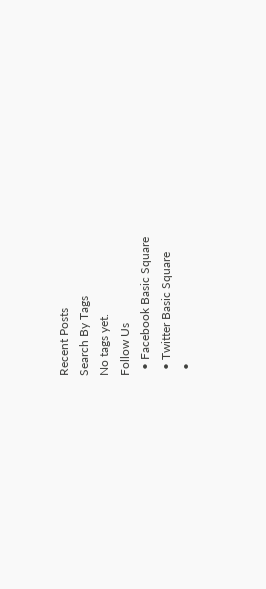Recent Posts
Search By Tags
No tags yet.
Follow Us
  • Facebook Basic Square
  • Twitter Basic Square
  •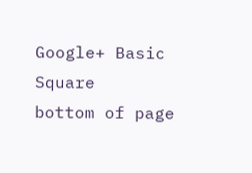Google+ Basic Square
bottom of page